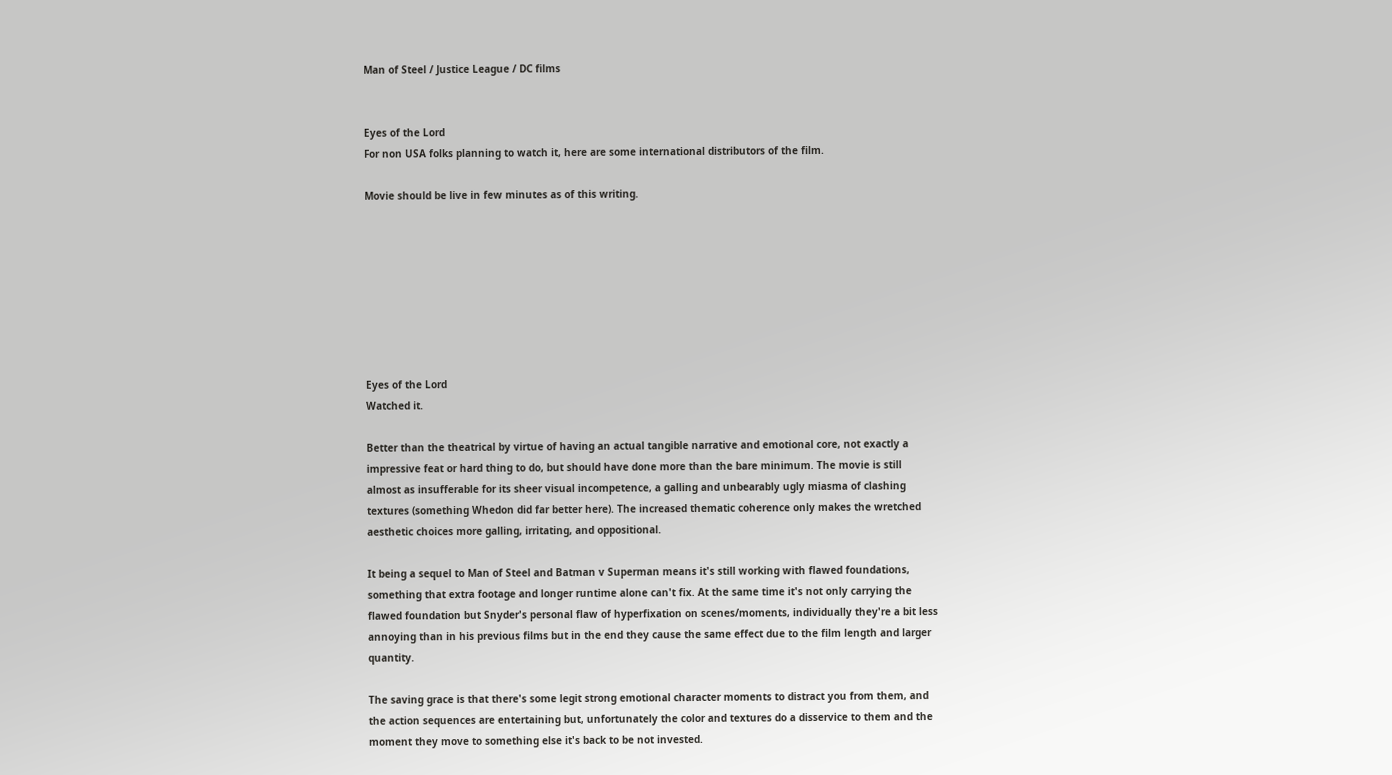Man of Steel / Justice League / DC films


Eyes of the Lord
For non USA folks planning to watch it, here are some international distributors of the film.

Movie should be live in few minutes as of this writing.








Eyes of the Lord
Watched it.

Better than the theatrical by virtue of having an actual tangible narrative and emotional core, not exactly a impressive feat or hard thing to do, but should have done more than the bare minimum. The movie is still almost as insufferable for its sheer visual incompetence, a galling and unbearably ugly miasma of clashing textures (something Whedon did far better here). The increased thematic coherence only makes the wretched aesthetic choices more galling, irritating, and oppositional.

It being a sequel to Man of Steel and Batman v Superman means it's still working with flawed foundations, something that extra footage and longer runtime alone can't fix. At the same time it's not only carrying the flawed foundation but Snyder's personal flaw of hyperfixation on scenes/moments, individually they're a bit less annoying than in his previous films but in the end they cause the same effect due to the film length and larger quantity.

The saving grace is that there's some legit strong emotional character moments to distract you from them, and the action sequences are entertaining but, unfortunately the color and textures do a disservice to them and the moment they move to something else it's back to be not invested.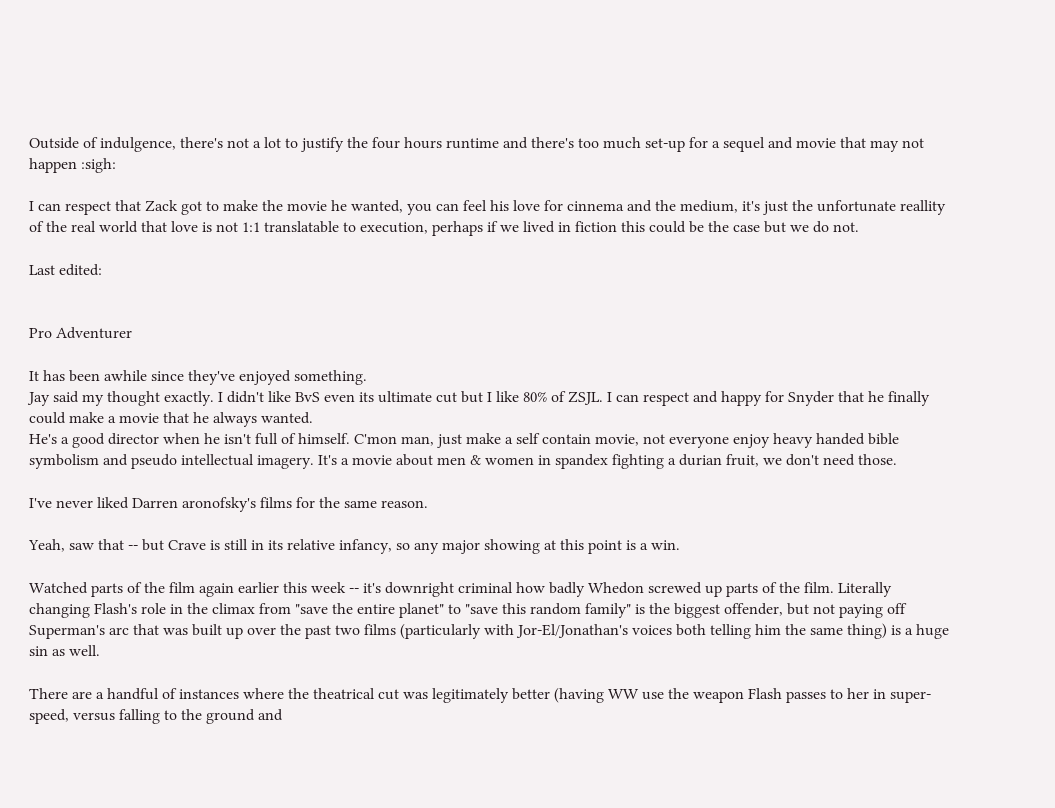Outside of indulgence, there's not a lot to justify the four hours runtime and there's too much set-up for a sequel and movie that may not happen :sigh:

I can respect that Zack got to make the movie he wanted, you can feel his love for cinnema and the medium, it's just the unfortunate reallity of the real world that love is not 1:1 translatable to execution, perhaps if we lived in fiction this could be the case but we do not.

Last edited:


Pro Adventurer

It has been awhile since they've enjoyed something.
Jay said my thought exactly. I didn't like BvS even its ultimate cut but I like 80% of ZSJL. I can respect and happy for Snyder that he finally could make a movie that he always wanted.
He's a good director when he isn't full of himself. C'mon man, just make a self contain movie, not everyone enjoy heavy handed bible symbolism and pseudo intellectual imagery. It's a movie about men & women in spandex fighting a durian fruit, we don't need those.

I've never liked Darren aronofsky's films for the same reason.

Yeah, saw that -- but Crave is still in its relative infancy, so any major showing at this point is a win.

Watched parts of the film again earlier this week -- it's downright criminal how badly Whedon screwed up parts of the film. Literally changing Flash's role in the climax from "save the entire planet" to "save this random family" is the biggest offender, but not paying off Superman's arc that was built up over the past two films (particularly with Jor-El/Jonathan's voices both telling him the same thing) is a huge sin as well.

There are a handful of instances where the theatrical cut was legitimately better (having WW use the weapon Flash passes to her in super-speed, versus falling to the ground and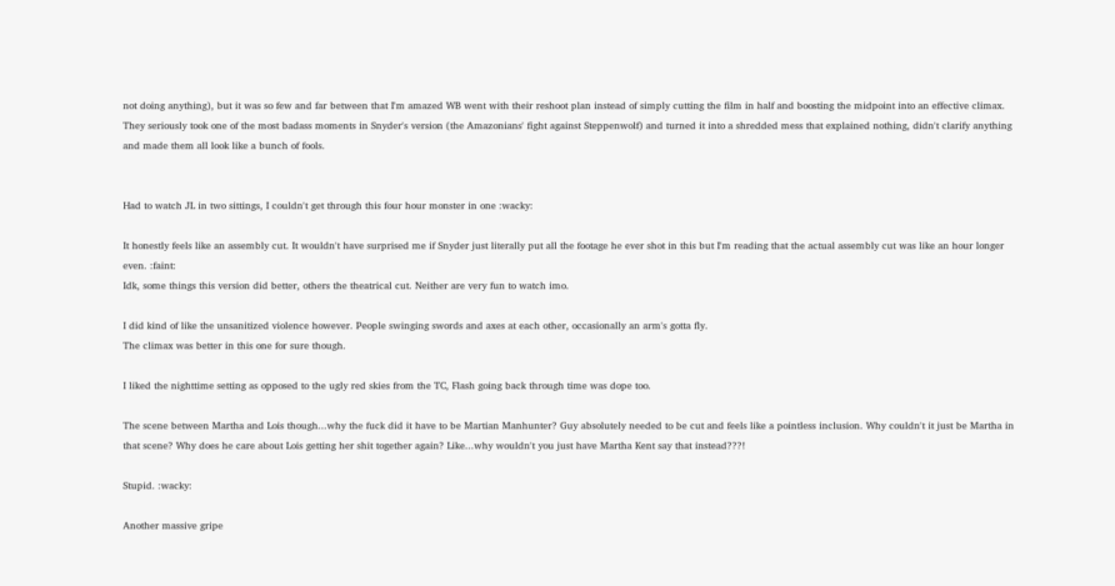not doing anything), but it was so few and far between that I'm amazed WB went with their reshoot plan instead of simply cutting the film in half and boosting the midpoint into an effective climax. They seriously took one of the most badass moments in Snyder's version (the Amazonians' fight against Steppenwolf) and turned it into a shredded mess that explained nothing, didn't clarify anything and made them all look like a bunch of fools.


Had to watch JL in two sittings, I couldn't get through this four hour monster in one :wacky:

It honestly feels like an assembly cut. It wouldn't have surprised me if Snyder just literally put all the footage he ever shot in this but I'm reading that the actual assembly cut was like an hour longer even. :faint:
Idk, some things this version did better, others the theatrical cut. Neither are very fun to watch imo.

I did kind of like the unsanitized violence however. People swinging swords and axes at each other, occasionally an arm's gotta fly.
The climax was better in this one for sure though.

I liked the nighttime setting as opposed to the ugly red skies from the TC, Flash going back through time was dope too.

The scene between Martha and Lois though...why the fuck did it have to be Martian Manhunter? Guy absolutely needed to be cut and feels like a pointless inclusion. Why couldn't it just be Martha in that scene? Why does he care about Lois getting her shit together again? Like...why wouldn't you just have Martha Kent say that instead???!

Stupid. :wacky:

Another massive gripe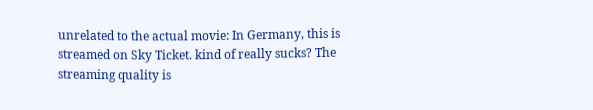unrelated to the actual movie: In Germany, this is streamed on Sky Ticket. kind of really sucks? The streaming quality is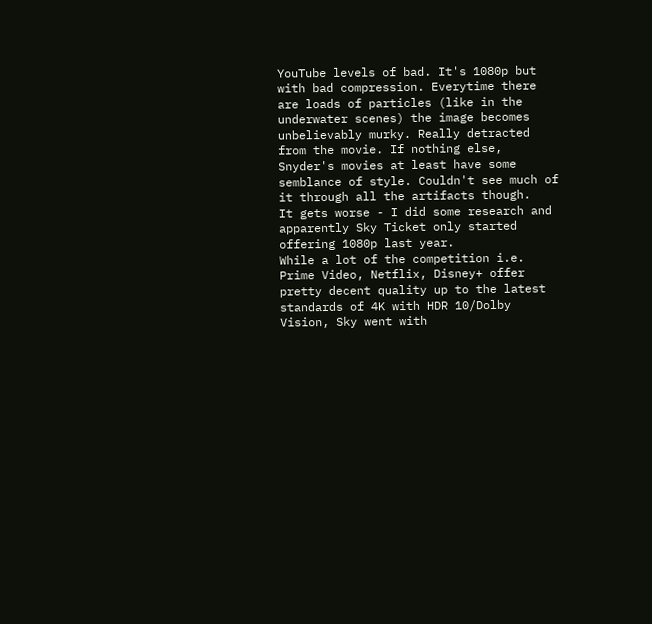YouTube levels of bad. It's 1080p but with bad compression. Everytime there are loads of particles (like in the underwater scenes) the image becomes unbelievably murky. Really detracted from the movie. If nothing else, Snyder's movies at least have some semblance of style. Couldn't see much of it through all the artifacts though.
It gets worse - I did some research and apparently Sky Ticket only started offering 1080p last year.
While a lot of the competition i.e. Prime Video, Netflix, Disney+ offer pretty decent quality up to the latest standards of 4K with HDR 10/Dolby Vision, Sky went with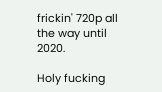frickin' 720p all the way until 2020.

Holy fucking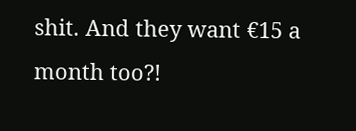shit. And they want €15 a month too?!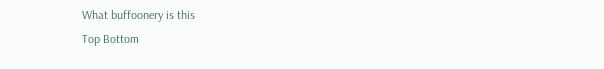What buffoonery is this
Top Bottom